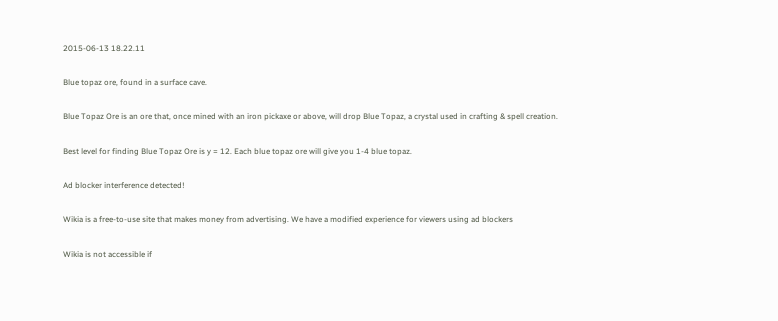2015-06-13 18.22.11

Blue topaz ore, found in a surface cave.

Blue Topaz Ore is an ore that, once mined with an iron pickaxe or above, will drop Blue Topaz, a crystal used in crafting & spell creation.

Best level for finding Blue Topaz Ore is y = 12. Each blue topaz ore will give you 1-4 blue topaz.

Ad blocker interference detected!

Wikia is a free-to-use site that makes money from advertising. We have a modified experience for viewers using ad blockers

Wikia is not accessible if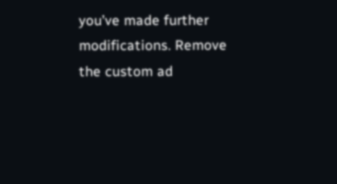you’ve made further modifications. Remove the custom ad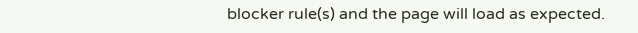blocker rule(s) and the page will load as expected.